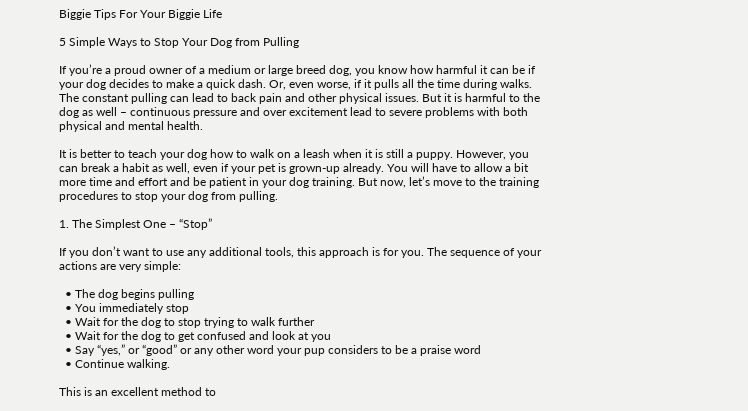Biggie Tips For Your Biggie Life

5 Simple Ways to Stop Your Dog from Pulling

If you’re a proud owner of a medium or large breed dog, you know how harmful it can be if your dog decides to make a quick dash. Or, even worse, if it pulls all the time during walks. The constant pulling can lead to back pain and other physical issues. But it is harmful to the dog as well – continuous pressure and over excitement lead to severe problems with both physical and mental health.

It is better to teach your dog how to walk on a leash when it is still a puppy. However, you can break a habit as well, even if your pet is grown-up already. You will have to allow a bit more time and effort and be patient in your dog training. But now, let’s move to the training procedures to stop your dog from pulling.

1. The Simplest One – “Stop”

If you don’t want to use any additional tools, this approach is for you. The sequence of your actions are very simple:

  • The dog begins pulling
  • You immediately stop
  • Wait for the dog to stop trying to walk further
  • Wait for the dog to get confused and look at you
  • Say “yes,” or “good” or any other word your pup considers to be a praise word
  • Continue walking.

This is an excellent method to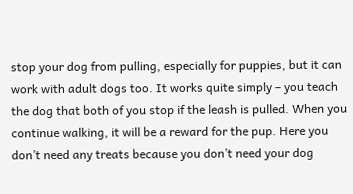stop your dog from pulling, especially for puppies, but it can work with adult dogs too. It works quite simply – you teach the dog that both of you stop if the leash is pulled. When you continue walking, it will be a reward for the pup. Here you don’t need any treats because you don’t need your dog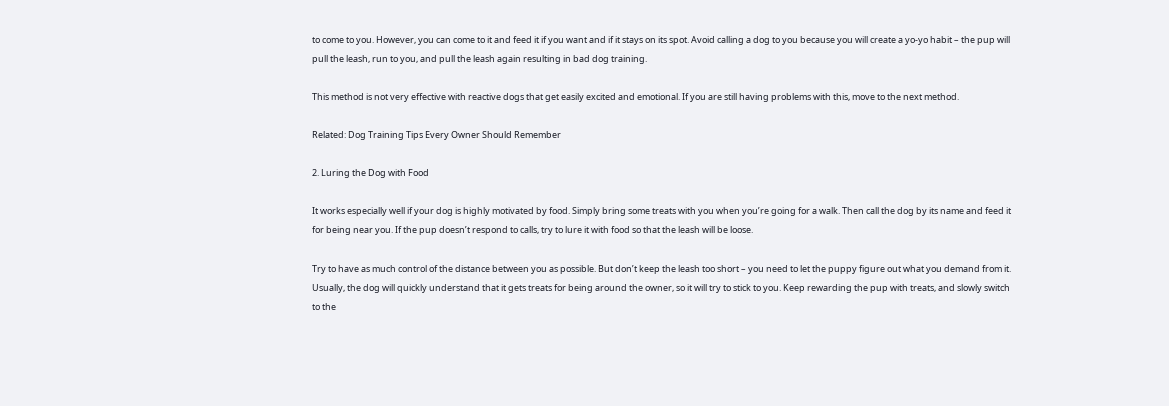to come to you. However, you can come to it and feed it if you want and if it stays on its spot. Avoid calling a dog to you because you will create a yo-yo habit – the pup will pull the leash, run to you, and pull the leash again resulting in bad dog training.

This method is not very effective with reactive dogs that get easily excited and emotional. If you are still having problems with this, move to the next method.

Related: Dog Training Tips Every Owner Should Remember

2. Luring the Dog with Food

It works especially well if your dog is highly motivated by food. Simply bring some treats with you when you’re going for a walk. Then call the dog by its name and feed it for being near you. If the pup doesn’t respond to calls, try to lure it with food so that the leash will be loose.

Try to have as much control of the distance between you as possible. But don’t keep the leash too short – you need to let the puppy figure out what you demand from it. Usually, the dog will quickly understand that it gets treats for being around the owner, so it will try to stick to you. Keep rewarding the pup with treats, and slowly switch to the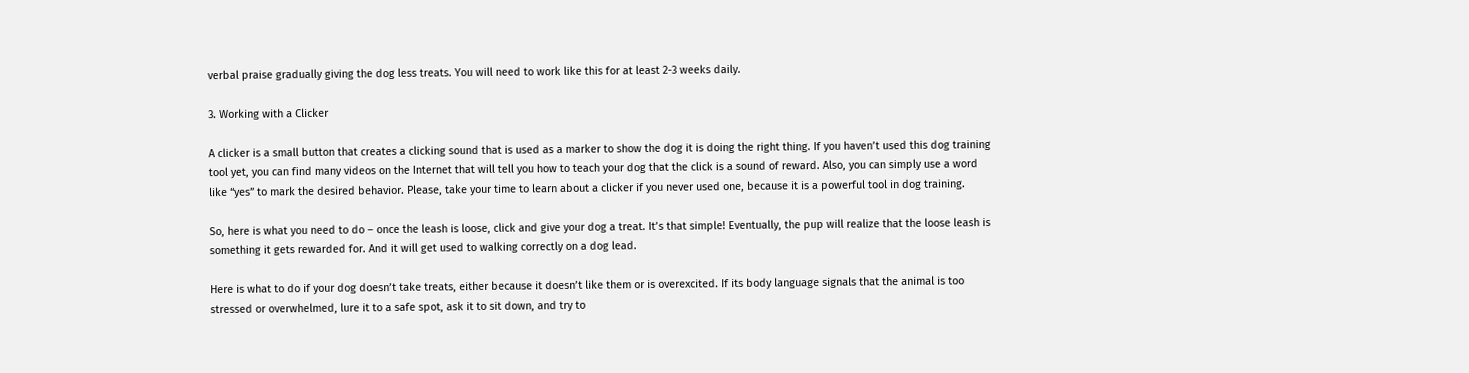verbal praise gradually giving the dog less treats. You will need to work like this for at least 2-3 weeks daily.

3. Working with a Clicker

A clicker is a small button that creates a clicking sound that is used as a marker to show the dog it is doing the right thing. If you haven’t used this dog training tool yet, you can find many videos on the Internet that will tell you how to teach your dog that the click is a sound of reward. Also, you can simply use a word like “yes” to mark the desired behavior. Please, take your time to learn about a clicker if you never used one, because it is a powerful tool in dog training.

So, here is what you need to do – once the leash is loose, click and give your dog a treat. It’s that simple! Eventually, the pup will realize that the loose leash is something it gets rewarded for. And it will get used to walking correctly on a dog lead.

Here is what to do if your dog doesn’t take treats, either because it doesn’t like them or is overexcited. If its body language signals that the animal is too stressed or overwhelmed, lure it to a safe spot, ask it to sit down, and try to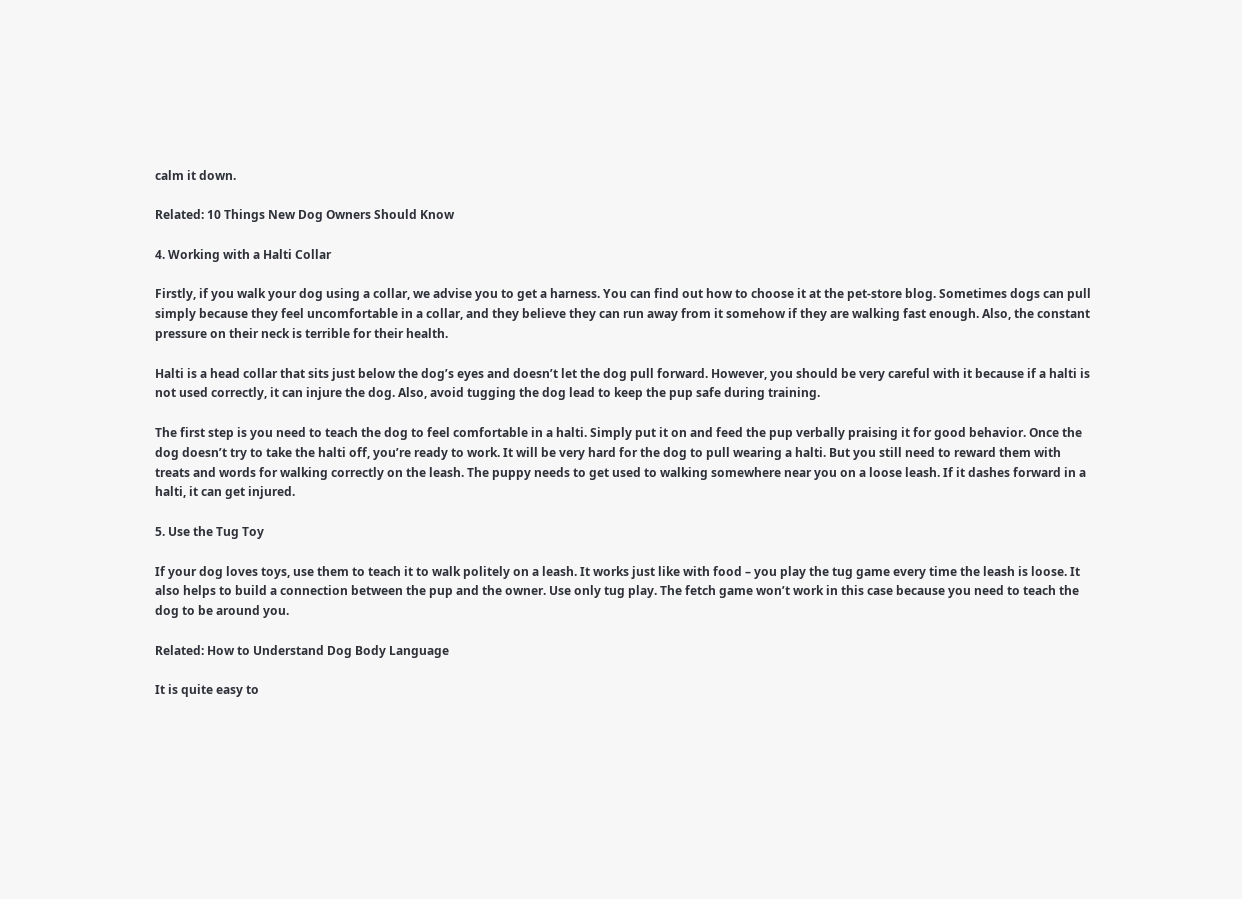calm it down.

Related: 10 Things New Dog Owners Should Know

4. Working with a Halti Collar

Firstly, if you walk your dog using a collar, we advise you to get a harness. You can find out how to choose it at the pet-store blog. Sometimes dogs can pull simply because they feel uncomfortable in a collar, and they believe they can run away from it somehow if they are walking fast enough. Also, the constant pressure on their neck is terrible for their health.

Halti is a head collar that sits just below the dog’s eyes and doesn’t let the dog pull forward. However, you should be very careful with it because if a halti is not used correctly, it can injure the dog. Also, avoid tugging the dog lead to keep the pup safe during training.

The first step is you need to teach the dog to feel comfortable in a halti. Simply put it on and feed the pup verbally praising it for good behavior. Once the dog doesn’t try to take the halti off, you’re ready to work. It will be very hard for the dog to pull wearing a halti. But you still need to reward them with treats and words for walking correctly on the leash. The puppy needs to get used to walking somewhere near you on a loose leash. If it dashes forward in a halti, it can get injured.

5. Use the Tug Toy

If your dog loves toys, use them to teach it to walk politely on a leash. It works just like with food – you play the tug game every time the leash is loose. It also helps to build a connection between the pup and the owner. Use only tug play. The fetch game won’t work in this case because you need to teach the dog to be around you.

Related: How to Understand Dog Body Language

It is quite easy to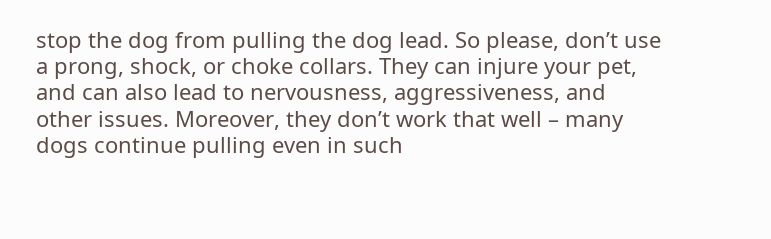stop the dog from pulling the dog lead. So please, don’t use a prong, shock, or choke collars. They can injure your pet, and can also lead to nervousness, aggressiveness, and other issues. Moreover, they don’t work that well – many dogs continue pulling even in such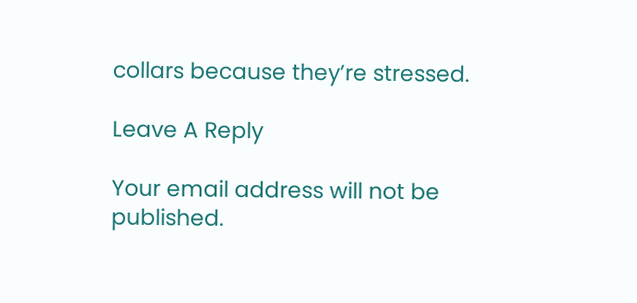collars because they’re stressed.

Leave A Reply

Your email address will not be published.